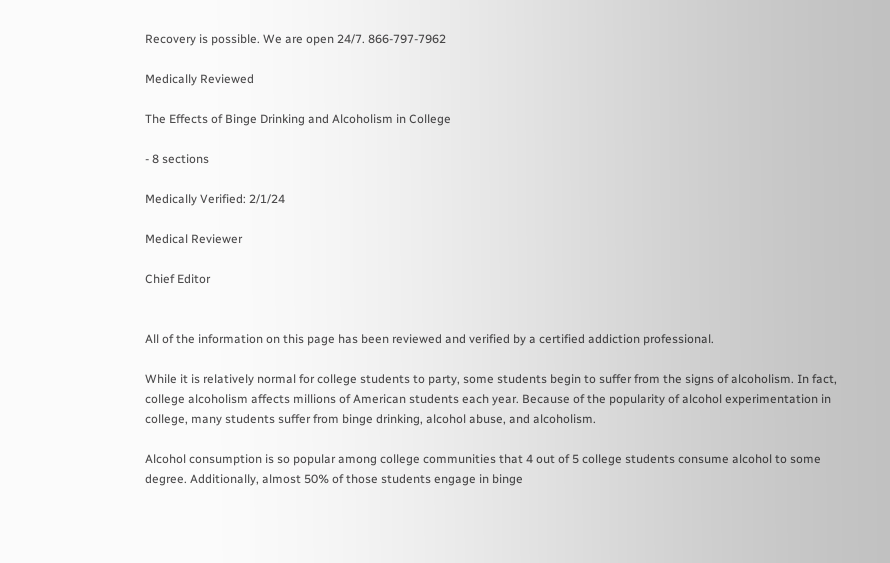Recovery is possible. We are open 24/7. 866-797-7962

Medically Reviewed

The Effects of Binge Drinking and Alcoholism in College

- 8 sections

Medically Verified: 2/1/24

Medical Reviewer

Chief Editor


All of the information on this page has been reviewed and verified by a certified addiction professional.

While it is relatively normal for college students to party, some students begin to suffer from the signs of alcoholism. In fact, college alcoholism affects millions of American students each year. Because of the popularity of alcohol experimentation in college, many students suffer from binge drinking, alcohol abuse, and alcoholism.

Alcohol consumption is so popular among college communities that 4 out of 5 college students consume alcohol to some degree. Additionally, almost 50% of those students engage in binge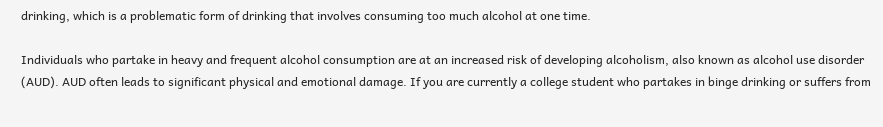drinking, which is a problematic form of drinking that involves consuming too much alcohol at one time.

Individuals who partake in heavy and frequent alcohol consumption are at an increased risk of developing alcoholism, also known as alcohol use disorder (AUD). AUD often leads to significant physical and emotional damage. If you are currently a college student who partakes in binge drinking or suffers from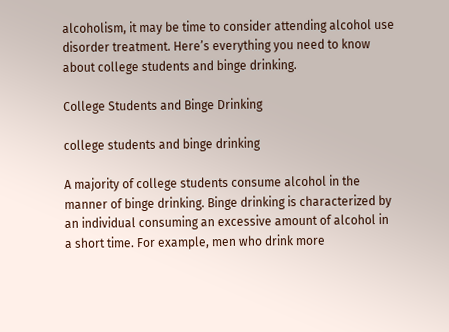alcoholism, it may be time to consider attending alcohol use disorder treatment. Here’s everything you need to know about college students and binge drinking.

College Students and Binge Drinking

college students and binge drinking

A majority of college students consume alcohol in the manner of binge drinking. Binge drinking is characterized by an individual consuming an excessive amount of alcohol in a short time. For example, men who drink more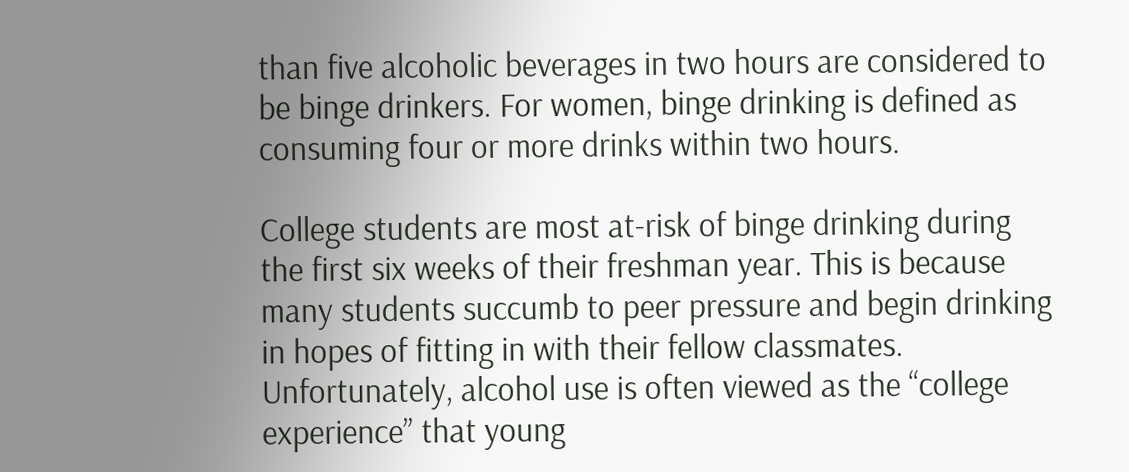than five alcoholic beverages in two hours are considered to be binge drinkers. For women, binge drinking is defined as consuming four or more drinks within two hours.

College students are most at-risk of binge drinking during the first six weeks of their freshman year. This is because many students succumb to peer pressure and begin drinking in hopes of fitting in with their fellow classmates. Unfortunately, alcohol use is often viewed as the “college experience” that young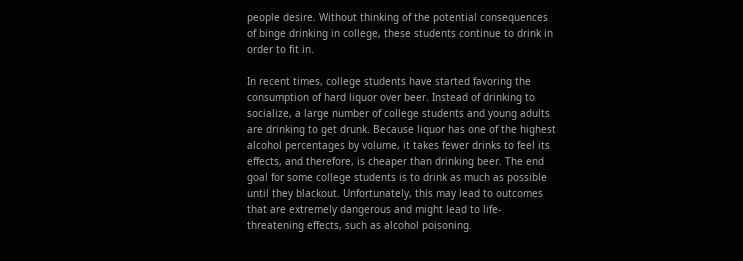people desire. Without thinking of the potential consequences of binge drinking in college, these students continue to drink in order to fit in.

In recent times, college students have started favoring the consumption of hard liquor over beer. Instead of drinking to socialize, a large number of college students and young adults are drinking to get drunk. Because liquor has one of the highest alcohol percentages by volume, it takes fewer drinks to feel its effects, and therefore, is cheaper than drinking beer. The end goal for some college students is to drink as much as possible until they blackout. Unfortunately, this may lead to outcomes that are extremely dangerous and might lead to life-threatening effects, such as alcohol poisoning.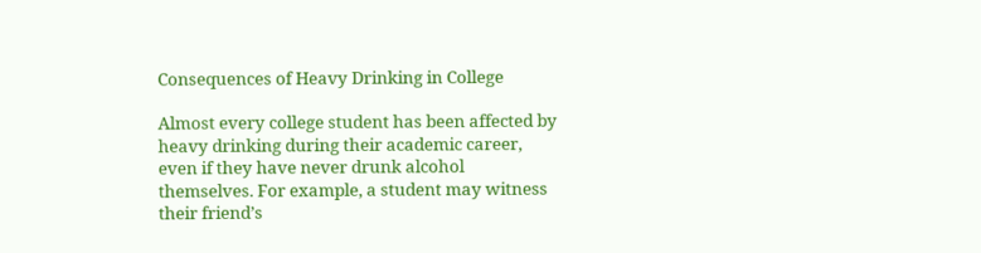Consequences of Heavy Drinking in College

Almost every college student has been affected by heavy drinking during their academic career, even if they have never drunk alcohol themselves. For example, a student may witness their friend’s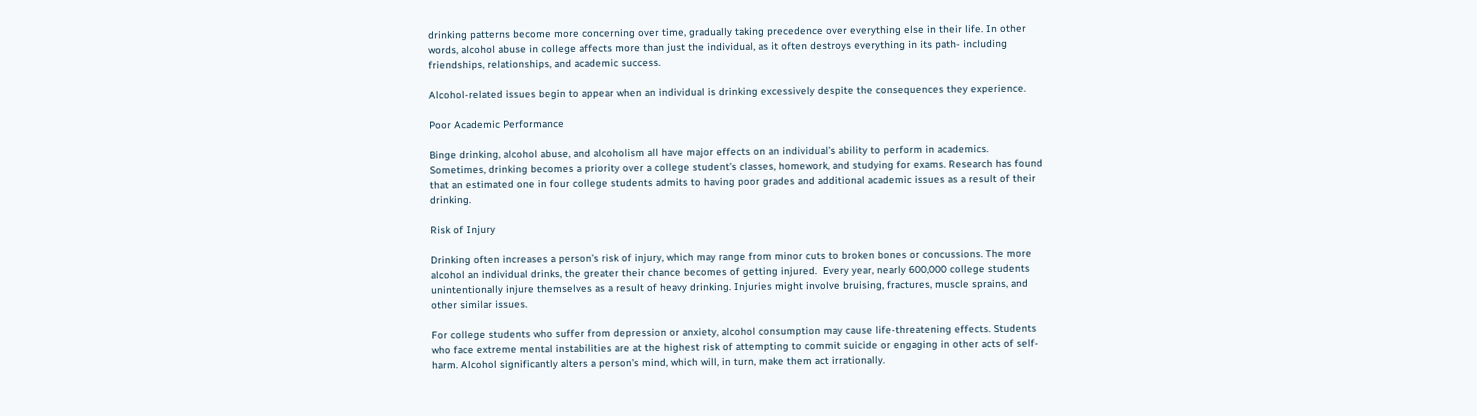drinking patterns become more concerning over time, gradually taking precedence over everything else in their life. In other words, alcohol abuse in college affects more than just the individual, as it often destroys everything in its path- including friendships, relationships, and academic success.

Alcohol-related issues begin to appear when an individual is drinking excessively despite the consequences they experience.

Poor Academic Performance

Binge drinking, alcohol abuse, and alcoholism all have major effects on an individual’s ability to perform in academics. Sometimes, drinking becomes a priority over a college student’s classes, homework, and studying for exams. Research has found that an estimated one in four college students admits to having poor grades and additional academic issues as a result of their drinking.

Risk of Injury

Drinking often increases a person’s risk of injury, which may range from minor cuts to broken bones or concussions. The more alcohol an individual drinks, the greater their chance becomes of getting injured.  Every year, nearly 600,000 college students unintentionally injure themselves as a result of heavy drinking. Injuries might involve bruising, fractures, muscle sprains, and other similar issues.

For college students who suffer from depression or anxiety, alcohol consumption may cause life-threatening effects. Students who face extreme mental instabilities are at the highest risk of attempting to commit suicide or engaging in other acts of self-harm. Alcohol significantly alters a person’s mind, which will, in turn, make them act irrationally.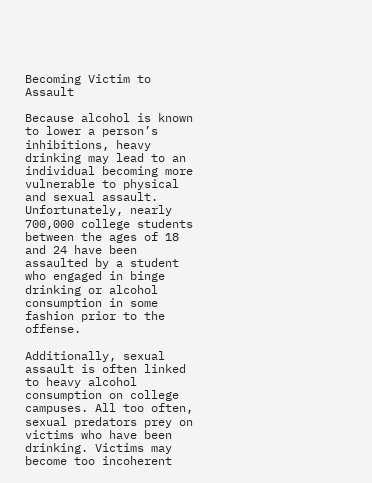Becoming Victim to Assault

Because alcohol is known to lower a person’s inhibitions, heavy drinking may lead to an individual becoming more vulnerable to physical and sexual assault. Unfortunately, nearly 700,000 college students between the ages of 18 and 24 have been assaulted by a student who engaged in binge drinking or alcohol consumption in some fashion prior to the offense.

Additionally, sexual assault is often linked to heavy alcohol consumption on college campuses. All too often, sexual predators prey on victims who have been drinking. Victims may become too incoherent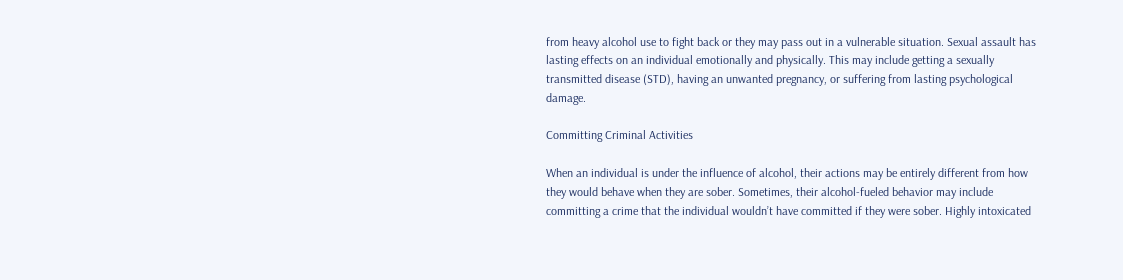from heavy alcohol use to fight back or they may pass out in a vulnerable situation. Sexual assault has lasting effects on an individual emotionally and physically. This may include getting a sexually transmitted disease (STD), having an unwanted pregnancy, or suffering from lasting psychological damage.

Committing Criminal Activities

When an individual is under the influence of alcohol, their actions may be entirely different from how they would behave when they are sober. Sometimes, their alcohol-fueled behavior may include committing a crime that the individual wouldn’t have committed if they were sober. Highly intoxicated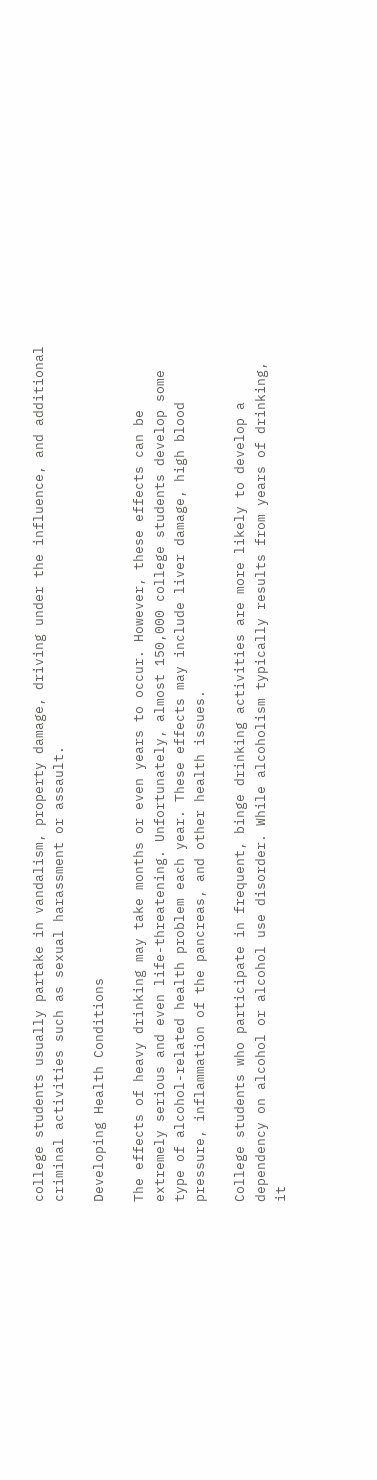college students usually partake in vandalism, property damage, driving under the influence, and additional criminal activities such as sexual harassment or assault.

Developing Health Conditions

The effects of heavy drinking may take months or even years to occur. However, these effects can be extremely serious and even life-threatening. Unfortunately, almost 150,000 college students develop some type of alcohol-related health problem each year. These effects may include liver damage, high blood pressure, inflammation of the pancreas, and other health issues.

College students who participate in frequent, binge drinking activities are more likely to develop a dependency on alcohol or alcohol use disorder. While alcoholism typically results from years of drinking, it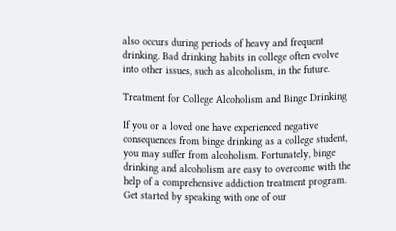also occurs during periods of heavy and frequent drinking. Bad drinking habits in college often evolve into other issues, such as alcoholism, in the future.

Treatment for College Alcoholism and Binge Drinking

If you or a loved one have experienced negative consequences from binge drinking as a college student, you may suffer from alcoholism. Fortunately, binge drinking and alcoholism are easy to overcome with the help of a comprehensive addiction treatment program. Get started by speaking with one of our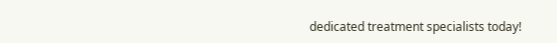dedicated treatment specialists today!